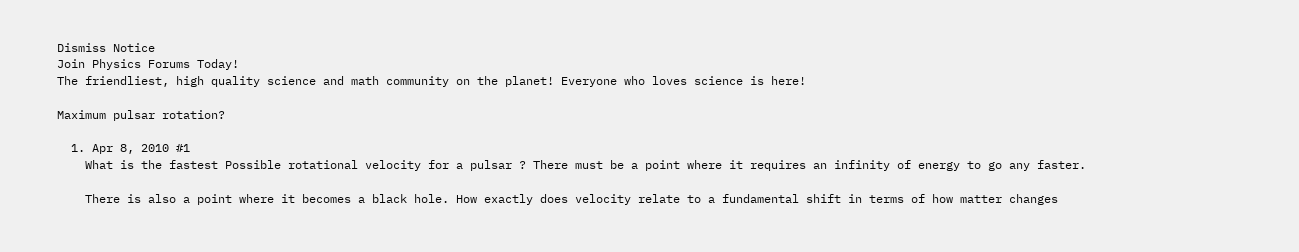Dismiss Notice
Join Physics Forums Today!
The friendliest, high quality science and math community on the planet! Everyone who loves science is here!

Maximum pulsar rotation?

  1. Apr 8, 2010 #1
    What is the fastest Possible rotational velocity for a pulsar ? There must be a point where it requires an infinity of energy to go any faster.

    There is also a point where it becomes a black hole. How exactly does velocity relate to a fundamental shift in terms of how matter changes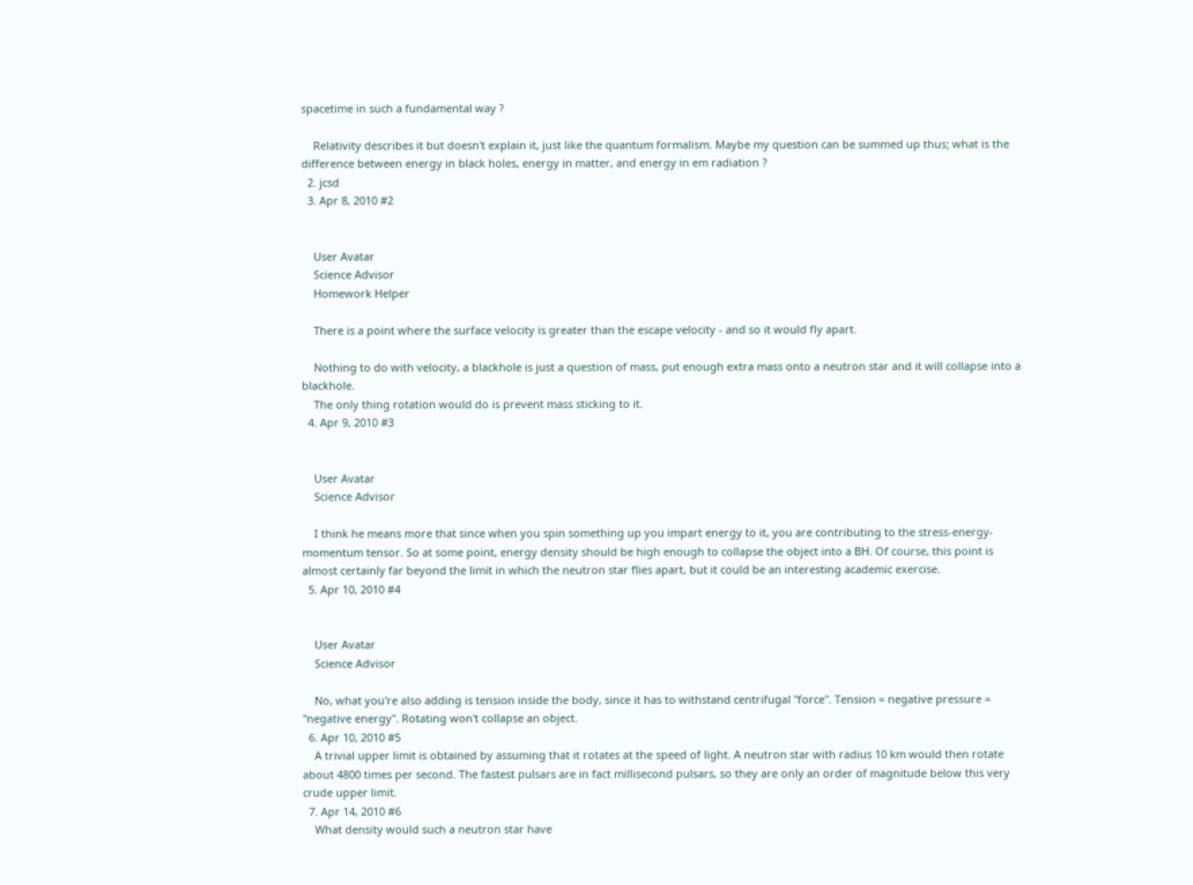spacetime in such a fundamental way ?

    Relativity describes it but doesn't explain it, just like the quantum formalism. Maybe my question can be summed up thus; what is the difference between energy in black holes, energy in matter, and energy in em radiation ?
  2. jcsd
  3. Apr 8, 2010 #2


    User Avatar
    Science Advisor
    Homework Helper

    There is a point where the surface velocity is greater than the escape velocity - and so it would fly apart.

    Nothing to do with velocity, a blackhole is just a question of mass, put enough extra mass onto a neutron star and it will collapse into a blackhole.
    The only thing rotation would do is prevent mass sticking to it.
  4. Apr 9, 2010 #3


    User Avatar
    Science Advisor

    I think he means more that since when you spin something up you impart energy to it, you are contributing to the stress-energy-momentum tensor. So at some point, energy density should be high enough to collapse the object into a BH. Of course, this point is almost certainly far beyond the limit in which the neutron star flies apart, but it could be an interesting academic exercise.
  5. Apr 10, 2010 #4


    User Avatar
    Science Advisor

    No, what you're also adding is tension inside the body, since it has to withstand centrifugal "force". Tension = negative pressure = "negative energy". Rotating won't collapse an object.
  6. Apr 10, 2010 #5
    A trivial upper limit is obtained by assuming that it rotates at the speed of light. A neutron star with radius 10 km would then rotate about 4800 times per second. The fastest pulsars are in fact millisecond pulsars, so they are only an order of magnitude below this very crude upper limit.
  7. Apr 14, 2010 #6
    What density would such a neutron star have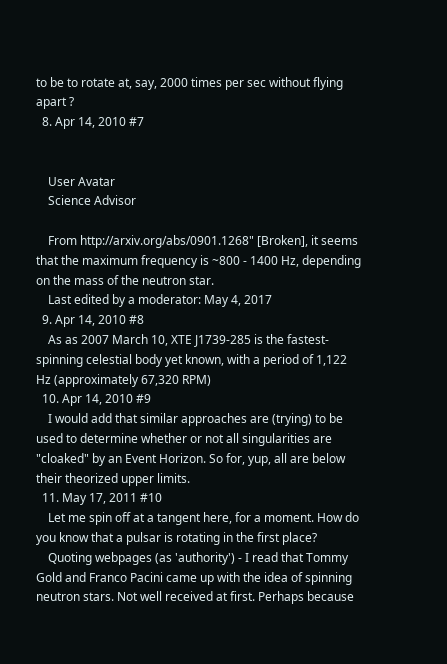to be to rotate at, say, 2000 times per sec without flying apart ?
  8. Apr 14, 2010 #7


    User Avatar
    Science Advisor

    From http://arxiv.org/abs/0901.1268" [Broken], it seems that the maximum frequency is ~800 - 1400 Hz, depending on the mass of the neutron star.
    Last edited by a moderator: May 4, 2017
  9. Apr 14, 2010 #8
    As as 2007 March 10, XTE J1739-285 is the fastest-spinning celestial body yet known, with a period of 1,122 Hz (approximately 67,320 RPM)
  10. Apr 14, 2010 #9
    I would add that similar approaches are (trying) to be used to determine whether or not all singularities are "cloaked" by an Event Horizon. So for, yup, all are below their theorized upper limits.
  11. May 17, 2011 #10
    Let me spin off at a tangent here, for a moment. How do you know that a pulsar is rotating in the first place?
    Quoting webpages (as 'authority') - I read that Tommy Gold and Franco Pacini came up with the idea of spinning neutron stars. Not well received at first. Perhaps because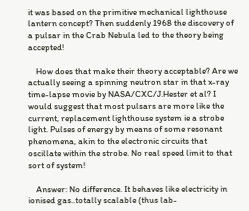it was based on the primitive mechanical lighthouse lantern concept? Then suddenly 1968 the discovery of a pulsar in the Crab Nebula led to the theory being accepted!

    How does that make their theory acceptable? Are we actually seeing a spinning neutron star in that x-ray time-lapse movie by NASA/CXC/J.Hester et al? I would suggest that most pulsars are more like the current, replacement lighthouse system ie a strobe light. Pulses of energy by means of some resonant phenomena, akin to the electronic circuits that oscillate within the strobe. No real speed limit to that sort of system!

    Answer: No difference. It behaves like electricity in ionised gas..totally scalable (thus lab-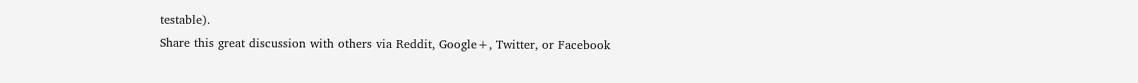testable).
Share this great discussion with others via Reddit, Google+, Twitter, or Facebook